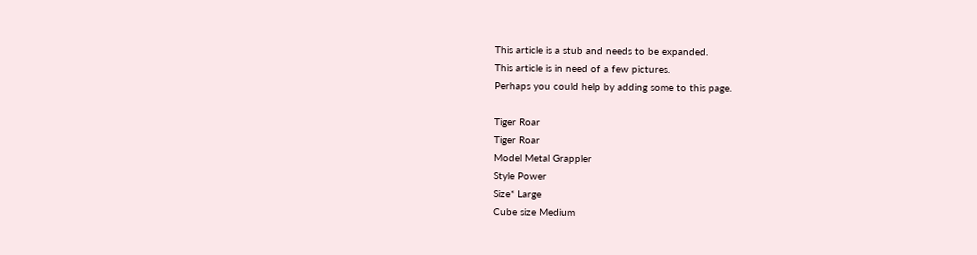This article is a stub and needs to be expanded.
This article is in need of a few pictures.
Perhaps you could help by adding some to this page.

Tiger Roar
Tiger Roar
Model Metal Grappler
Style Power
Size* Large
Cube size Medium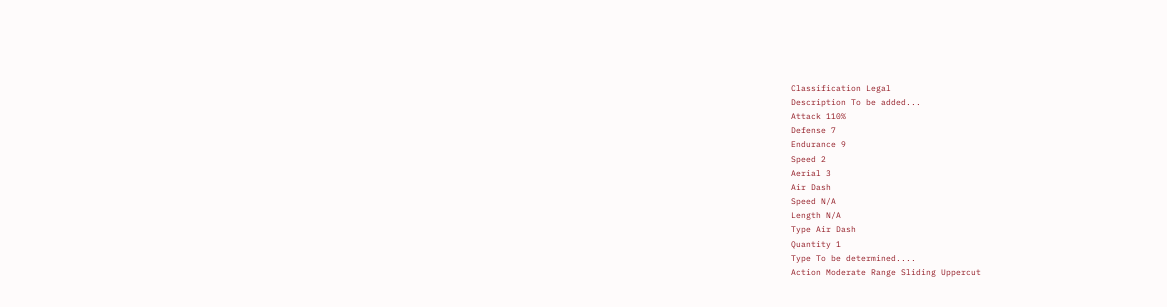Classification Legal
Description To be added...
Attack 110%
Defense 7
Endurance 9
Speed 2
Aerial 3
Air Dash
Speed N/A
Length N/A
Type Air Dash
Quantity 1
Type To be determined....
Action Moderate Range Sliding Uppercut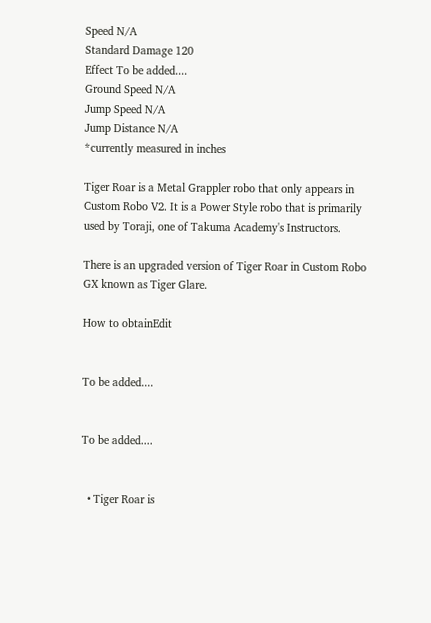Speed N/A
Standard Damage 120
Effect To be added....
Ground Speed N/A
Jump Speed N/A
Jump Distance N/A
*currently measured in inches

Tiger Roar is a Metal Grappler robo that only appears in Custom Robo V2. It is a Power Style robo that is primarily used by Toraji, one of Takuma Academy's Instructors.

There is an upgraded version of Tiger Roar in Custom Robo GX known as Tiger Glare.

How to obtainEdit


To be added....


To be added....


  • Tiger Roar is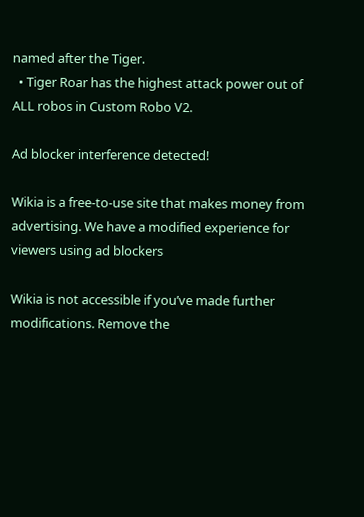named after the Tiger.
  • Tiger Roar has the highest attack power out of ALL robos in Custom Robo V2.

Ad blocker interference detected!

Wikia is a free-to-use site that makes money from advertising. We have a modified experience for viewers using ad blockers

Wikia is not accessible if you’ve made further modifications. Remove the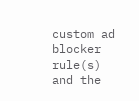custom ad blocker rule(s) and the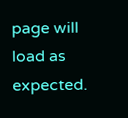page will load as expected.